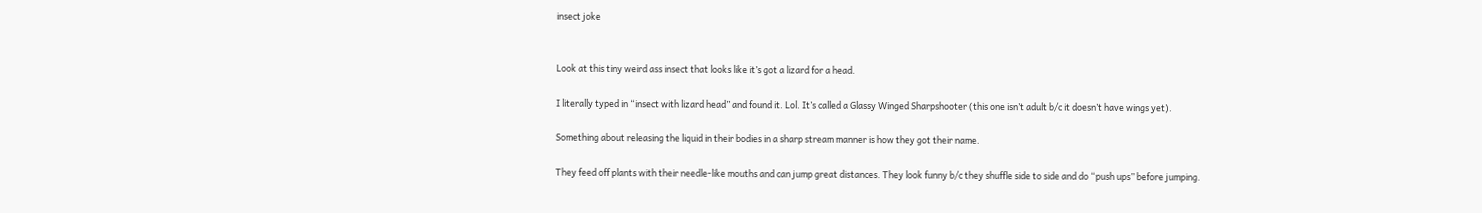insect joke


Look at this tiny weird ass insect that looks like it’s got a lizard for a head.

I literally typed in “insect with lizard head” and found it. Lol. It’s called a Glassy Winged Sharpshooter (this one isn’t adult b/c it doesn’t have wings yet).

Something about releasing the liquid in their bodies in a sharp stream manner is how they got their name.

They feed off plants with their needle-like mouths and can jump great distances. They look funny b/c they shuffle side to side and do “push ups” before jumping.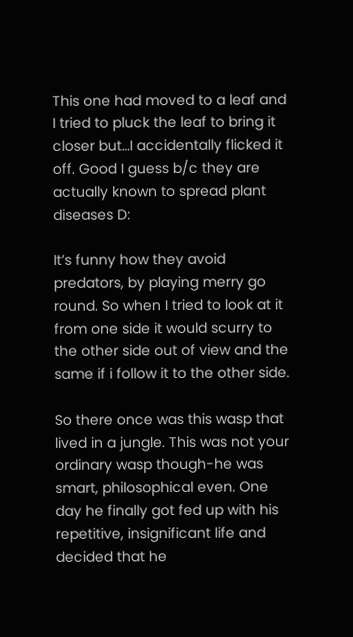This one had moved to a leaf and I tried to pluck the leaf to bring it closer but…I accidentally flicked it off. Good I guess b/c they are actually known to spread plant diseases D:

It’s funny how they avoid predators, by playing merry go round. So when I tried to look at it from one side it would scurry to the other side out of view and the same if i follow it to the other side.

So there once was this wasp that lived in a jungle. This was not your ordinary wasp though-he was smart, philosophical even. One day he finally got fed up with his repetitive, insignificant life and decided that he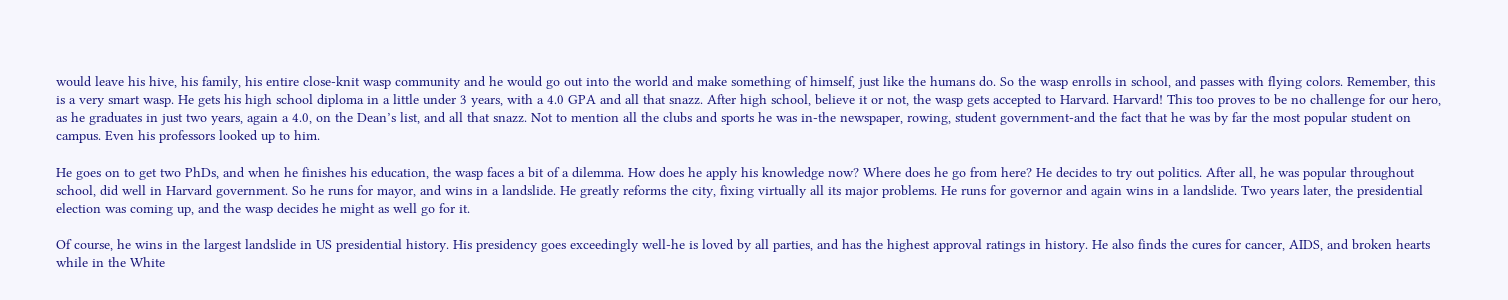would leave his hive, his family, his entire close-knit wasp community and he would go out into the world and make something of himself, just like the humans do. So the wasp enrolls in school, and passes with flying colors. Remember, this is a very smart wasp. He gets his high school diploma in a little under 3 years, with a 4.0 GPA and all that snazz. After high school, believe it or not, the wasp gets accepted to Harvard. Harvard! This too proves to be no challenge for our hero, as he graduates in just two years, again a 4.0, on the Dean’s list, and all that snazz. Not to mention all the clubs and sports he was in-the newspaper, rowing, student government-and the fact that he was by far the most popular student on campus. Even his professors looked up to him.

He goes on to get two PhDs, and when he finishes his education, the wasp faces a bit of a dilemma. How does he apply his knowledge now? Where does he go from here? He decides to try out politics. After all, he was popular throughout school, did well in Harvard government. So he runs for mayor, and wins in a landslide. He greatly reforms the city, fixing virtually all its major problems. He runs for governor and again wins in a landslide. Two years later, the presidential election was coming up, and the wasp decides he might as well go for it.

Of course, he wins in the largest landslide in US presidential history. His presidency goes exceedingly well-he is loved by all parties, and has the highest approval ratings in history. He also finds the cures for cancer, AIDS, and broken hearts while in the White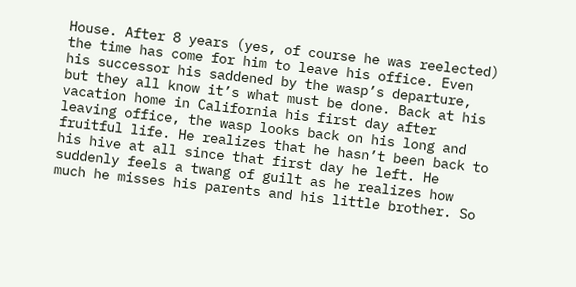House. After 8 years (yes, of course he was reelected) the time has come for him to leave his office. Even his successor his saddened by the wasp’s departure, but they all know it’s what must be done. Back at his vacation home in California his first day after leaving office, the wasp looks back on his long and fruitful life. He realizes that he hasn’t been back to his hive at all since that first day he left. He suddenly feels a twang of guilt as he realizes how much he misses his parents and his little brother. So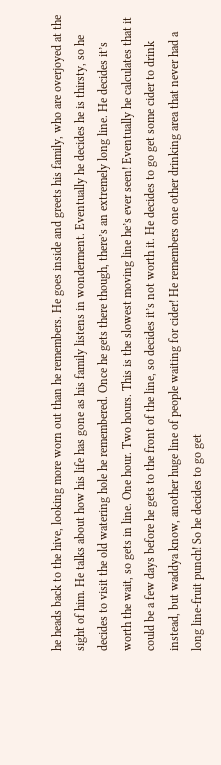he heads back to the hive, looking more worn out than he remembers. He goes inside and greets his family, who are overjoyed at the sight of him. He talks about how his life has gone as his family listens in wonderment. Eventually he decides he is thirsty, so he decides to visit the old watering hole he remembered. Once he gets there though, there’s an extremely long line. He decides it’s worth the wait, so gets in line. One hour. Two hours. This is the slowest moving line he’s ever seen! Eventually he calculates that it could be a few days before he gets to the front of the line, so decides it’s not worth it. He decides to go get some cider to drink instead, but waddya know, another huge line of people waiting for cider! He remembers one other drinking area that never had a long line-fruit punch! So he decides to go get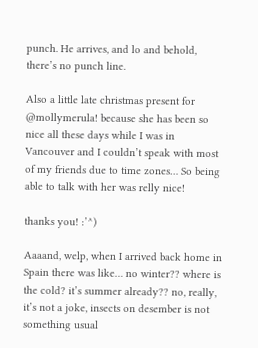punch. He arrives, and lo and behold, there’s no punch line.

Also a little late christmas present for @mollymerula! because she has been so nice all these days while I was in Vancouver and I couldn’t speak with most of my friends due to time zones… So being able to talk with her was relly nice!

thanks you! :’^)

Aaaand, welp, when I arrived back home in Spain there was like… no winter?? where is the cold? it’s summer already?? no, really, it’s not a joke, insects on desember is not something usual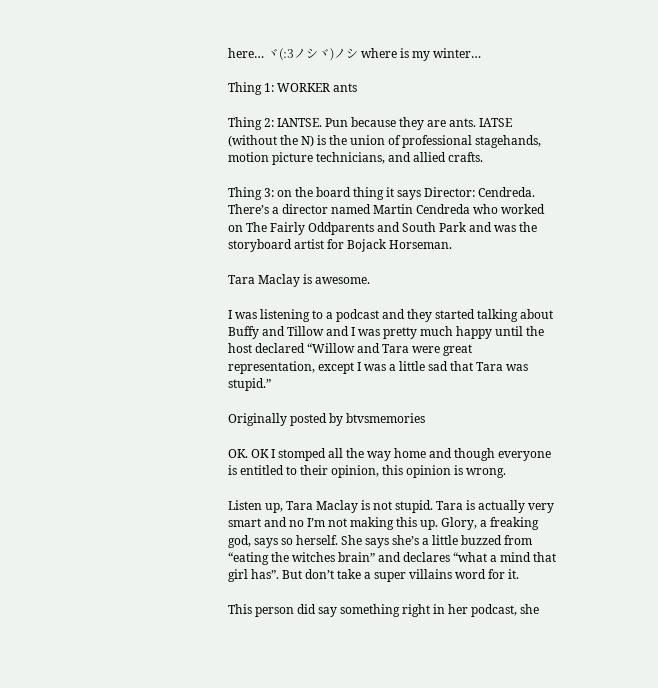here… ヾ(:3ノシヾ)ノシ where is my winter…

Thing 1: WORKER ants

Thing 2: IANTSE. Pun because they are ants. IATSE (without the N) is the union of professional stagehands, motion picture technicians, and allied crafts.

Thing 3: on the board thing it says Director: Cendreda. There’s a director named Martin Cendreda who worked on The Fairly Oddparents and South Park and was the storyboard artist for Bojack Horseman.

Tara Maclay is awesome.

I was listening to a podcast and they started talking about Buffy and Tillow and I was pretty much happy until the host declared “Willow and Tara were great representation, except I was a little sad that Tara was stupid.”

Originally posted by btvsmemories

OK. OK I stomped all the way home and though everyone is entitled to their opinion, this opinion is wrong.

Listen up, Tara Maclay is not stupid. Tara is actually very smart and no I’m not making this up. Glory, a freaking god, says so herself. She says she’s a little buzzed from “eating the witches brain” and declares “what a mind that girl has”. But don’t take a super villains word for it.

This person did say something right in her podcast, she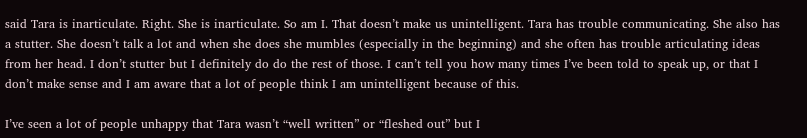said Tara is inarticulate. Right. She is inarticulate. So am I. That doesn’t make us unintelligent. Tara has trouble communicating. She also has a stutter. She doesn’t talk a lot and when she does she mumbles (especially in the beginning) and she often has trouble articulating ideas from her head. I don’t stutter but I definitely do do the rest of those. I can’t tell you how many times I’ve been told to speak up, or that I don’t make sense and I am aware that a lot of people think I am unintelligent because of this.

I’ve seen a lot of people unhappy that Tara wasn’t “well written” or “fleshed out” but I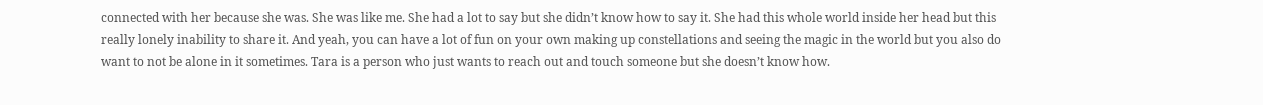connected with her because she was. She was like me. She had a lot to say but she didn’t know how to say it. She had this whole world inside her head but this really lonely inability to share it. And yeah, you can have a lot of fun on your own making up constellations and seeing the magic in the world but you also do want to not be alone in it sometimes. Tara is a person who just wants to reach out and touch someone but she doesn’t know how.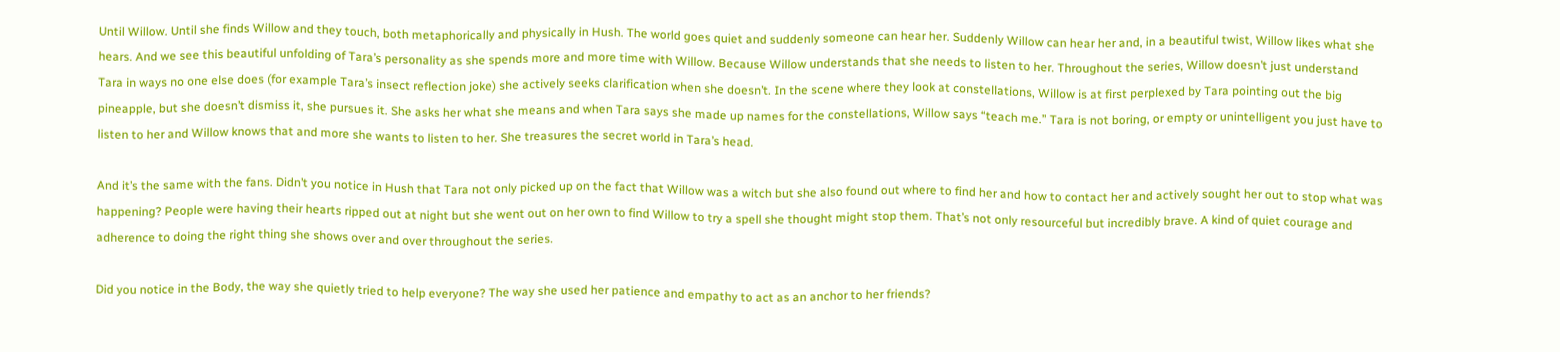Until Willow. Until she finds Willow and they touch, both metaphorically and physically in Hush. The world goes quiet and suddenly someone can hear her. Suddenly Willow can hear her and, in a beautiful twist, Willow likes what she hears. And we see this beautiful unfolding of Tara’s personality as she spends more and more time with Willow. Because Willow understands that she needs to listen to her. Throughout the series, Willow doesn’t just understand Tara in ways no one else does (for example Tara’s insect reflection joke) she actively seeks clarification when she doesn’t. In the scene where they look at constellations, Willow is at first perplexed by Tara pointing out the big pineapple, but she doesn’t dismiss it, she pursues it. She asks her what she means and when Tara says she made up names for the constellations, Willow says “teach me.” Tara is not boring, or empty or unintelligent you just have to listen to her and Willow knows that and more she wants to listen to her. She treasures the secret world in Tara’s head.

And it’s the same with the fans. Didn’t you notice in Hush that Tara not only picked up on the fact that Willow was a witch but she also found out where to find her and how to contact her and actively sought her out to stop what was happening? People were having their hearts ripped out at night but she went out on her own to find Willow to try a spell she thought might stop them. That’s not only resourceful but incredibly brave. A kind of quiet courage and adherence to doing the right thing she shows over and over throughout the series.

Did you notice in the Body, the way she quietly tried to help everyone? The way she used her patience and empathy to act as an anchor to her friends?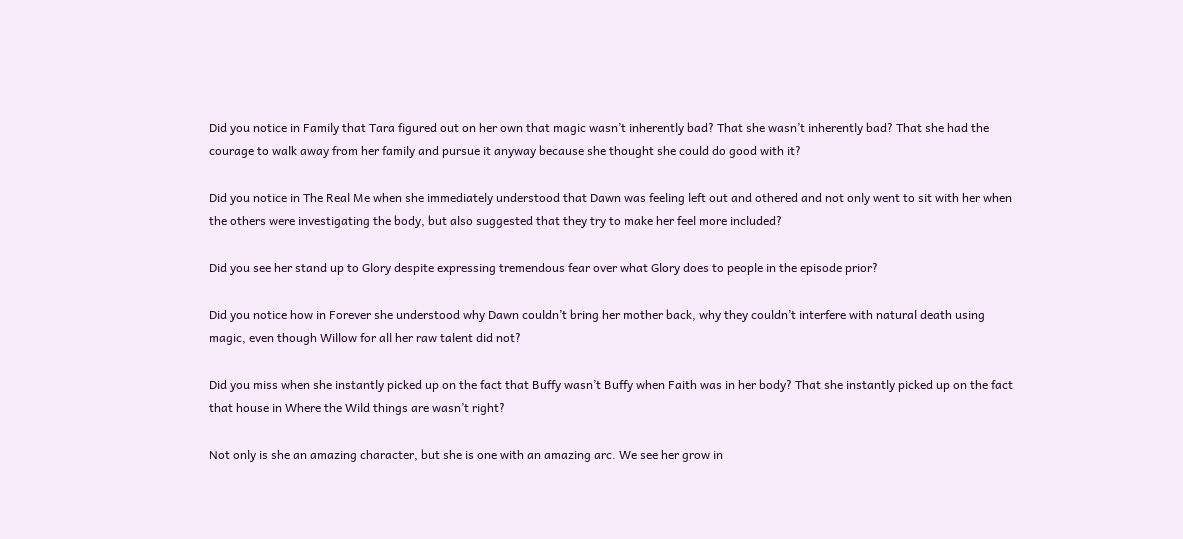Did you notice in Family that Tara figured out on her own that magic wasn’t inherently bad? That she wasn’t inherently bad? That she had the courage to walk away from her family and pursue it anyway because she thought she could do good with it?

Did you notice in The Real Me when she immediately understood that Dawn was feeling left out and othered and not only went to sit with her when the others were investigating the body, but also suggested that they try to make her feel more included?

Did you see her stand up to Glory despite expressing tremendous fear over what Glory does to people in the episode prior?

Did you notice how in Forever she understood why Dawn couldn’t bring her mother back, why they couldn’t interfere with natural death using magic, even though Willow for all her raw talent did not?

Did you miss when she instantly picked up on the fact that Buffy wasn’t Buffy when Faith was in her body? That she instantly picked up on the fact that house in Where the Wild things are wasn’t right?

Not only is she an amazing character, but she is one with an amazing arc. We see her grow in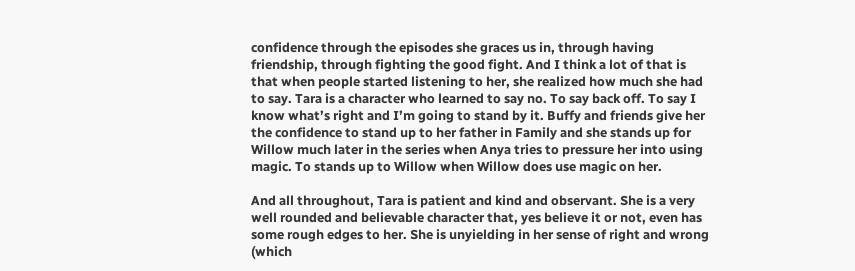confidence through the episodes she graces us in, through having friendship, through fighting the good fight. And I think a lot of that is that when people started listening to her, she realized how much she had to say. Tara is a character who learned to say no. To say back off. To say I know what’s right and I’m going to stand by it. Buffy and friends give her the confidence to stand up to her father in Family and she stands up for Willow much later in the series when Anya tries to pressure her into using magic. To stands up to Willow when Willow does use magic on her.

And all throughout, Tara is patient and kind and observant. She is a very well rounded and believable character that, yes believe it or not, even has some rough edges to her. She is unyielding in her sense of right and wrong (which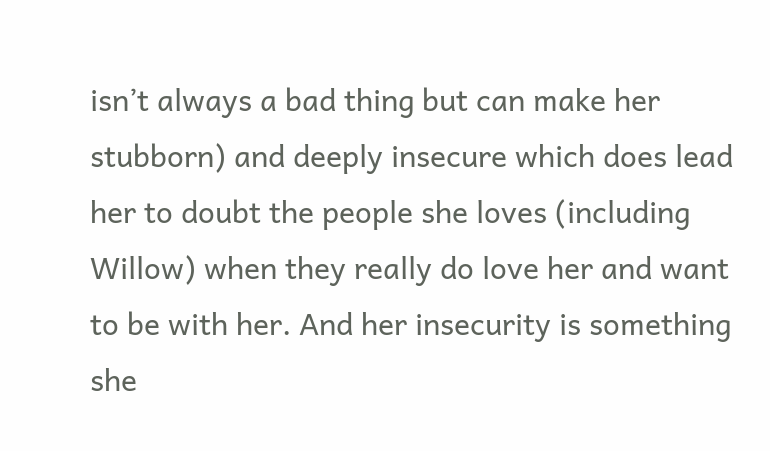isn’t always a bad thing but can make her stubborn) and deeply insecure which does lead her to doubt the people she loves (including Willow) when they really do love her and want to be with her. And her insecurity is something she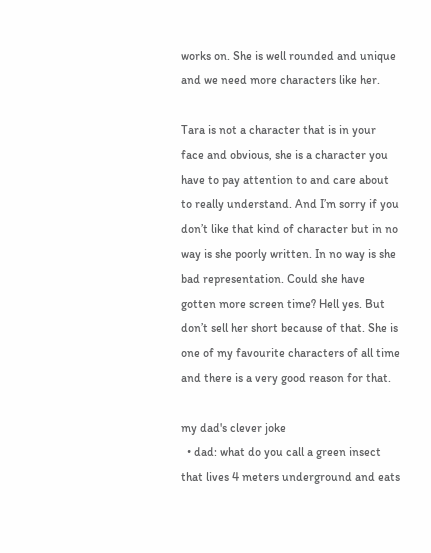works on. She is well rounded and unique and we need more characters like her.

Tara is not a character that is in your face and obvious, she is a character you have to pay attention to and care about to really understand. And I’m sorry if you don’t like that kind of character but in no way is she poorly written. In no way is she bad representation. Could she have gotten more screen time? Hell yes. But don’t sell her short because of that. She is one of my favourite characters of all time and there is a very good reason for that.

my dad's clever joke
  • dad: what do you call a green insect that lives 4 meters underground and eats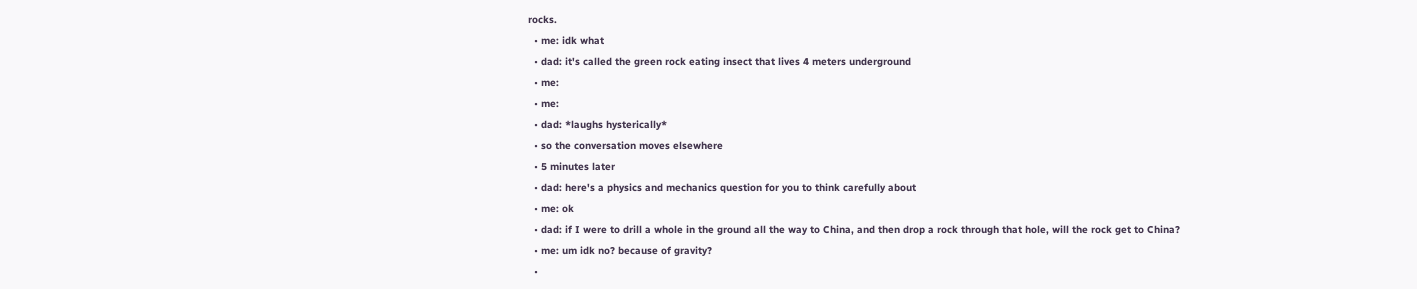rocks.
  • me: idk what
  • dad: it's called the green rock eating insect that lives 4 meters underground
  • me:
  • me:
  • dad: *laughs hysterically*
  • so the conversation moves elsewhere
  • 5 minutes later
  • dad: here's a physics and mechanics question for you to think carefully about
  • me: ok
  • dad: if I were to drill a whole in the ground all the way to China, and then drop a rock through that hole, will the rock get to China?
  • me: um idk no? because of gravity?
  •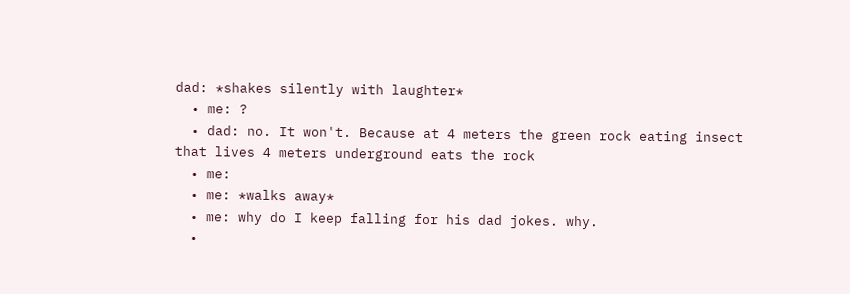dad: *shakes silently with laughter*
  • me: ?
  • dad: no. It won't. Because at 4 meters the green rock eating insect that lives 4 meters underground eats the rock
  • me:
  • me: *walks away*
  • me: why do I keep falling for his dad jokes. why.
  •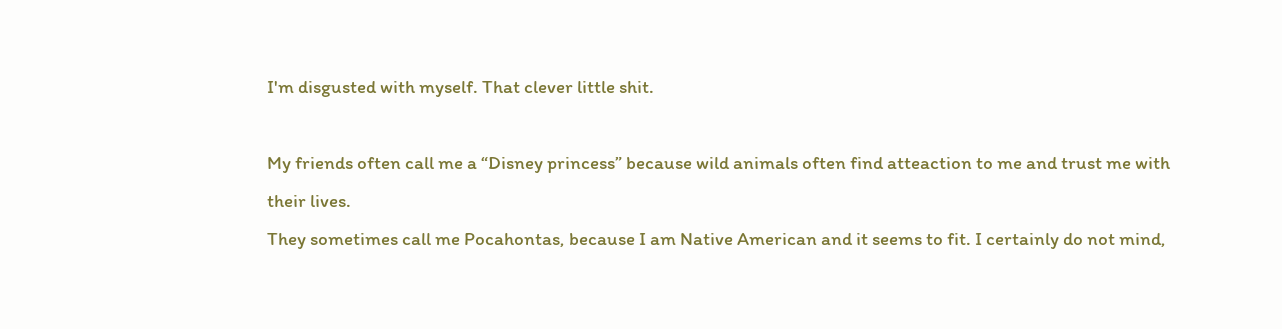I'm disgusted with myself. That clever little shit.

My friends often call me a “Disney princess” because wild animals often find atteaction to me and trust me with their lives.
They sometimes call me Pocahontas, because I am Native American and it seems to fit. I certainly do not mind,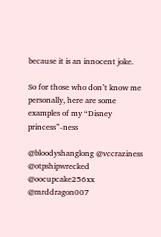because it is an innocent joke.

So for those who don’t know me personally, here are some examples of my “Disney princess”-ness

@bloodyshanglong @vccraziness @otpshipwrecked @oocupcake256xx @mrddragon007